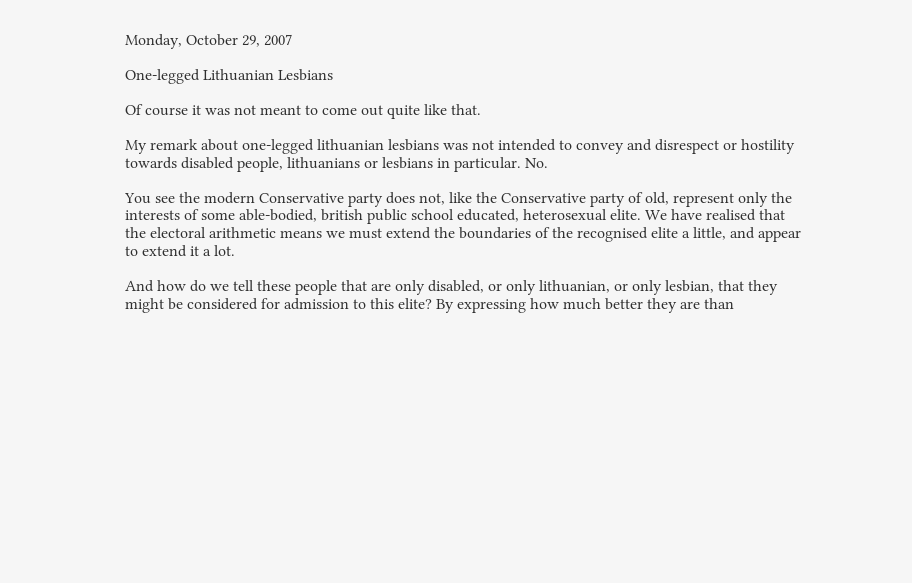Monday, October 29, 2007

One-legged Lithuanian Lesbians

Of course it was not meant to come out quite like that.

My remark about one-legged lithuanian lesbians was not intended to convey and disrespect or hostility towards disabled people, lithuanians or lesbians in particular. No.

You see the modern Conservative party does not, like the Conservative party of old, represent only the interests of some able-bodied, british public school educated, heterosexual elite. We have realised that the electoral arithmetic means we must extend the boundaries of the recognised elite a little, and appear to extend it a lot.

And how do we tell these people that are only disabled, or only lithuanian, or only lesbian, that they might be considered for admission to this elite? By expressing how much better they are than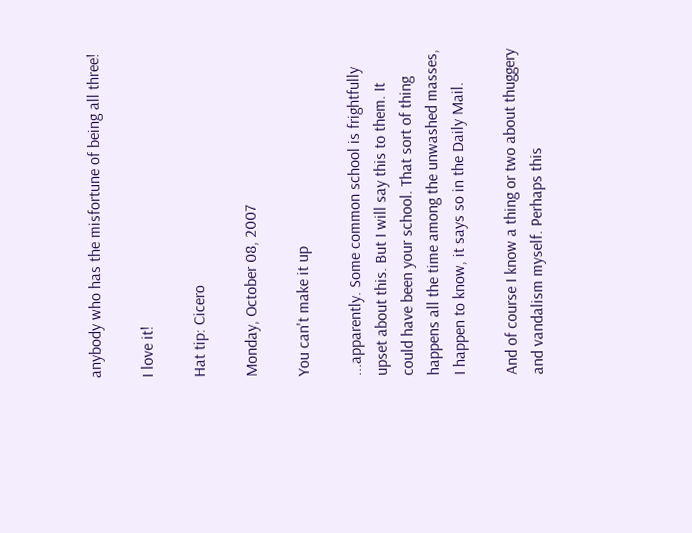anybody who has the misfortune of being all three!

I love it!

Hat tip: Cicero

Monday, October 08, 2007

You can't make it up

...apparently. Some common school is frightfully upset about this. But I will say this to them. It could have been your school. That sort of thing happens all the time among the unwashed masses, I happen to know, it says so in the Daily Mail.

And of course I know a thing or two about thuggery and vandalism myself. Perhaps this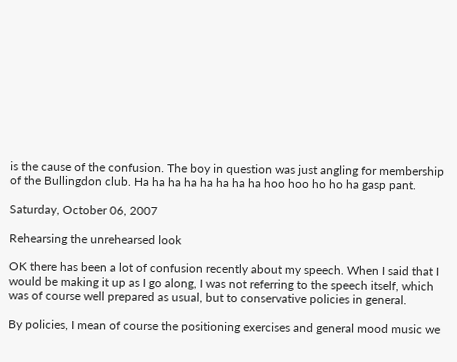is the cause of the confusion. The boy in question was just angling for membership of the Bullingdon club. Ha ha ha ha ha ha ha ha hoo hoo ho ho ha gasp pant.

Saturday, October 06, 2007

Rehearsing the unrehearsed look

OK there has been a lot of confusion recently about my speech. When I said that I would be making it up as I go along, I was not referring to the speech itself, which was of course well prepared as usual, but to conservative policies in general.

By policies, I mean of course the positioning exercises and general mood music we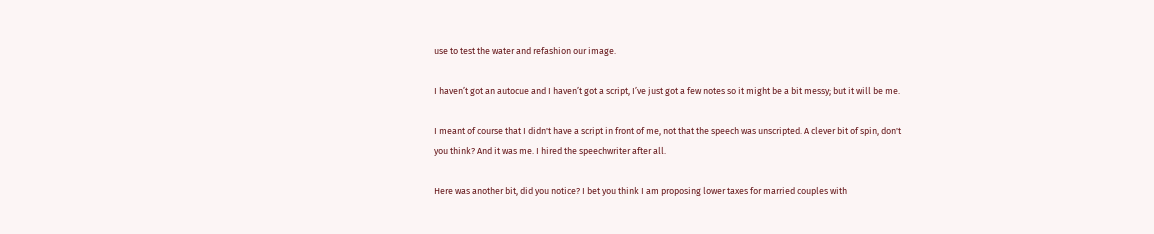use to test the water and refashion our image.

I haven’t got an autocue and I haven’t got a script, I’ve just got a few notes so it might be a bit messy; but it will be me.

I meant of course that I didn't have a script in front of me, not that the speech was unscripted. A clever bit of spin, don't you think? And it was me. I hired the speechwriter after all.

Here was another bit, did you notice? I bet you think I am proposing lower taxes for married couples with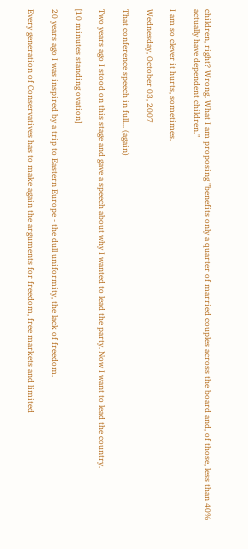children, right? Wrong. What I am proposing "benefits only a quarter of married couples across the board and, of those, less than 40% actually have dependent children."

I am so clever it hurts, sometimes.

Wednesday, October 03, 2007

That conference speech in full... (again)

Two years ago I stood on this stage and gave a speech about why I wanted to lead the party. Now I want to lead the country.

[10 minutes standing ovation]

20 years ago I was inspired by a trip to Eastern Europe - the dull uniformity, the lack of freedom.

Every generation of Conservatives has to make again the arguments for freedom, free markets and limited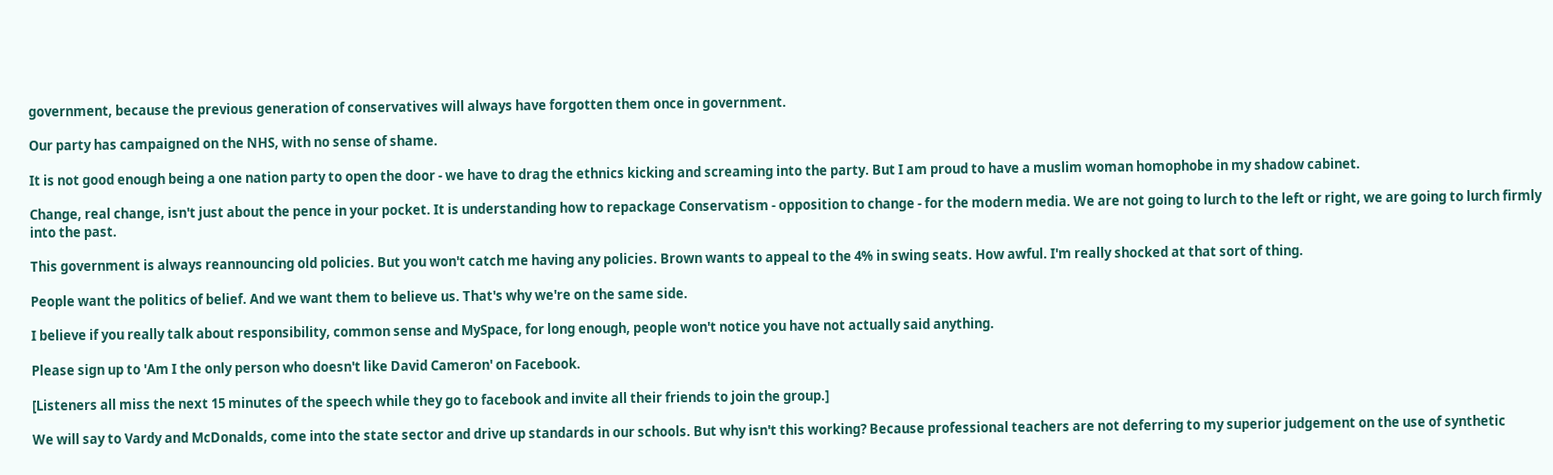government, because the previous generation of conservatives will always have forgotten them once in government.

Our party has campaigned on the NHS, with no sense of shame.

It is not good enough being a one nation party to open the door - we have to drag the ethnics kicking and screaming into the party. But I am proud to have a muslim woman homophobe in my shadow cabinet.

Change, real change, isn't just about the pence in your pocket. It is understanding how to repackage Conservatism - opposition to change - for the modern media. We are not going to lurch to the left or right, we are going to lurch firmly into the past.

This government is always reannouncing old policies. But you won't catch me having any policies. Brown wants to appeal to the 4% in swing seats. How awful. I'm really shocked at that sort of thing.

People want the politics of belief. And we want them to believe us. That's why we're on the same side.

I believe if you really talk about responsibility, common sense and MySpace, for long enough, people won't notice you have not actually said anything.

Please sign up to 'Am I the only person who doesn't like David Cameron' on Facebook.

[Listeners all miss the next 15 minutes of the speech while they go to facebook and invite all their friends to join the group.]

We will say to Vardy and McDonalds, come into the state sector and drive up standards in our schools. But why isn't this working? Because professional teachers are not deferring to my superior judgement on the use of synthetic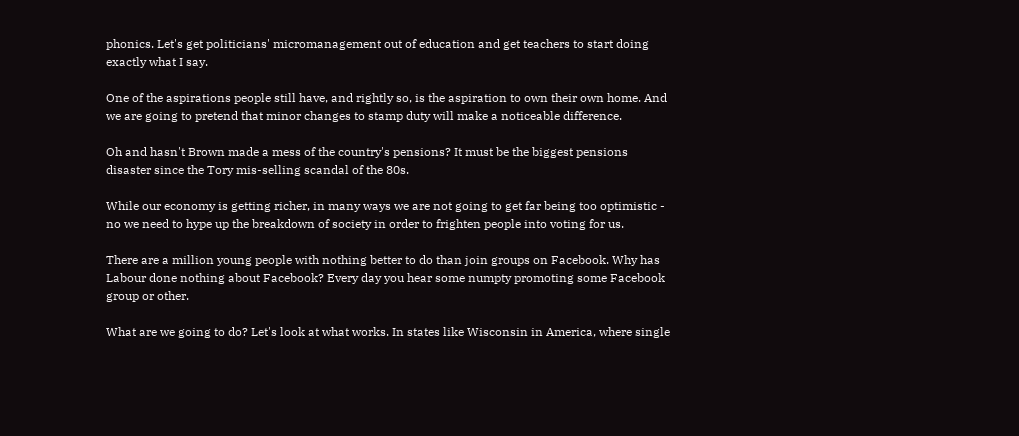phonics. Let's get politicians' micromanagement out of education and get teachers to start doing exactly what I say.

One of the aspirations people still have, and rightly so, is the aspiration to own their own home. And we are going to pretend that minor changes to stamp duty will make a noticeable difference.

Oh and hasn't Brown made a mess of the country's pensions? It must be the biggest pensions disaster since the Tory mis-selling scandal of the 80s.

While our economy is getting richer, in many ways we are not going to get far being too optimistic - no we need to hype up the breakdown of society in order to frighten people into voting for us.

There are a million young people with nothing better to do than join groups on Facebook. Why has Labour done nothing about Facebook? Every day you hear some numpty promoting some Facebook group or other.

What are we going to do? Let's look at what works. In states like Wisconsin in America, where single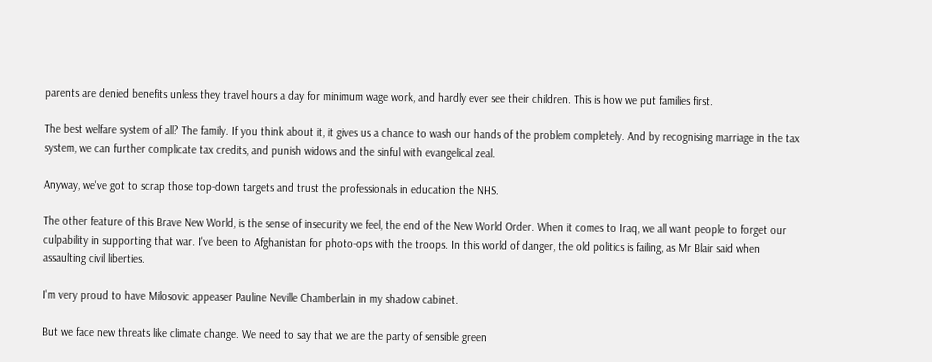parents are denied benefits unless they travel hours a day for minimum wage work, and hardly ever see their children. This is how we put families first.

The best welfare system of all? The family. If you think about it, it gives us a chance to wash our hands of the problem completely. And by recognising marriage in the tax system, we can further complicate tax credits, and punish widows and the sinful with evangelical zeal.

Anyway, we've got to scrap those top-down targets and trust the professionals in education the NHS.

The other feature of this Brave New World, is the sense of insecurity we feel, the end of the New World Order. When it comes to Iraq, we all want people to forget our culpability in supporting that war. I've been to Afghanistan for photo-ops with the troops. In this world of danger, the old politics is failing, as Mr Blair said when assaulting civil liberties.

I'm very proud to have Milosovic appeaser Pauline Neville Chamberlain in my shadow cabinet.

But we face new threats like climate change. We need to say that we are the party of sensible green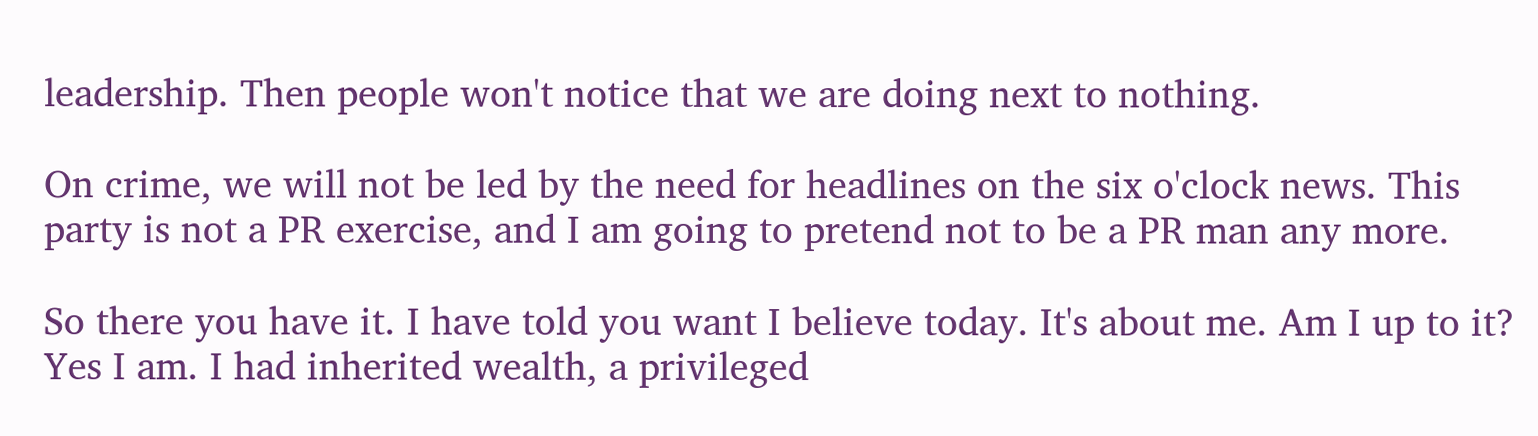leadership. Then people won't notice that we are doing next to nothing.

On crime, we will not be led by the need for headlines on the six o'clock news. This party is not a PR exercise, and I am going to pretend not to be a PR man any more.

So there you have it. I have told you want I believe today. It's about me. Am I up to it? Yes I am. I had inherited wealth, a privileged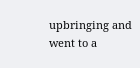upbringing and went to a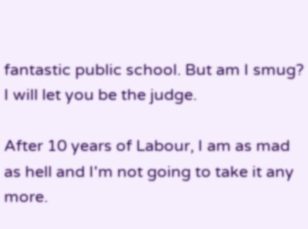fantastic public school. But am I smug? I will let you be the judge.

After 10 years of Labour, I am as mad as hell and I'm not going to take it any more.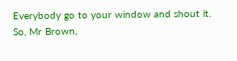Everybody go to your window and shout it. So, Mr Brown,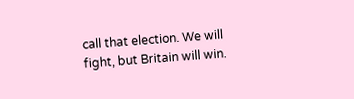call that election. We will fight, but Britain will win.